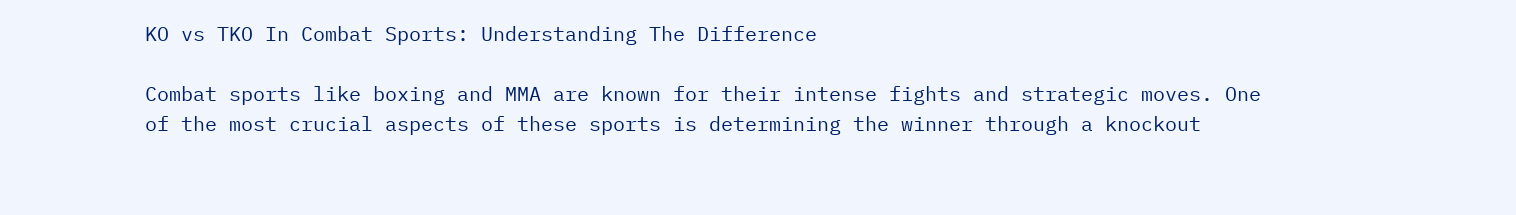KO vs TKO In Combat Sports: Understanding The Difference

Combat sports like boxing and MMA are known for their intense fights and strategic moves. One of the most crucial aspects of these sports is determining the winner through a knockout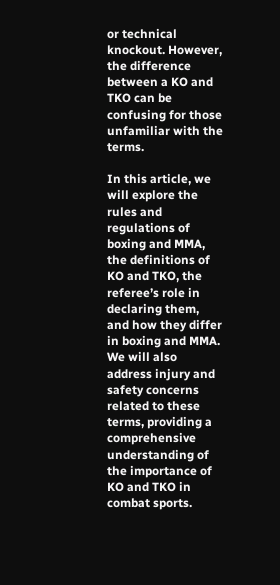or technical knockout. However, the difference between a KO and TKO can be confusing for those unfamiliar with the terms.

In this article, we will explore the rules and regulations of boxing and MMA, the definitions of KO and TKO, the referee’s role in declaring them, and how they differ in boxing and MMA. We will also address injury and safety concerns related to these terms, providing a comprehensive understanding of the importance of KO and TKO in combat sports.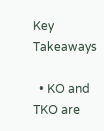Key Takeaways

  • KO and TKO are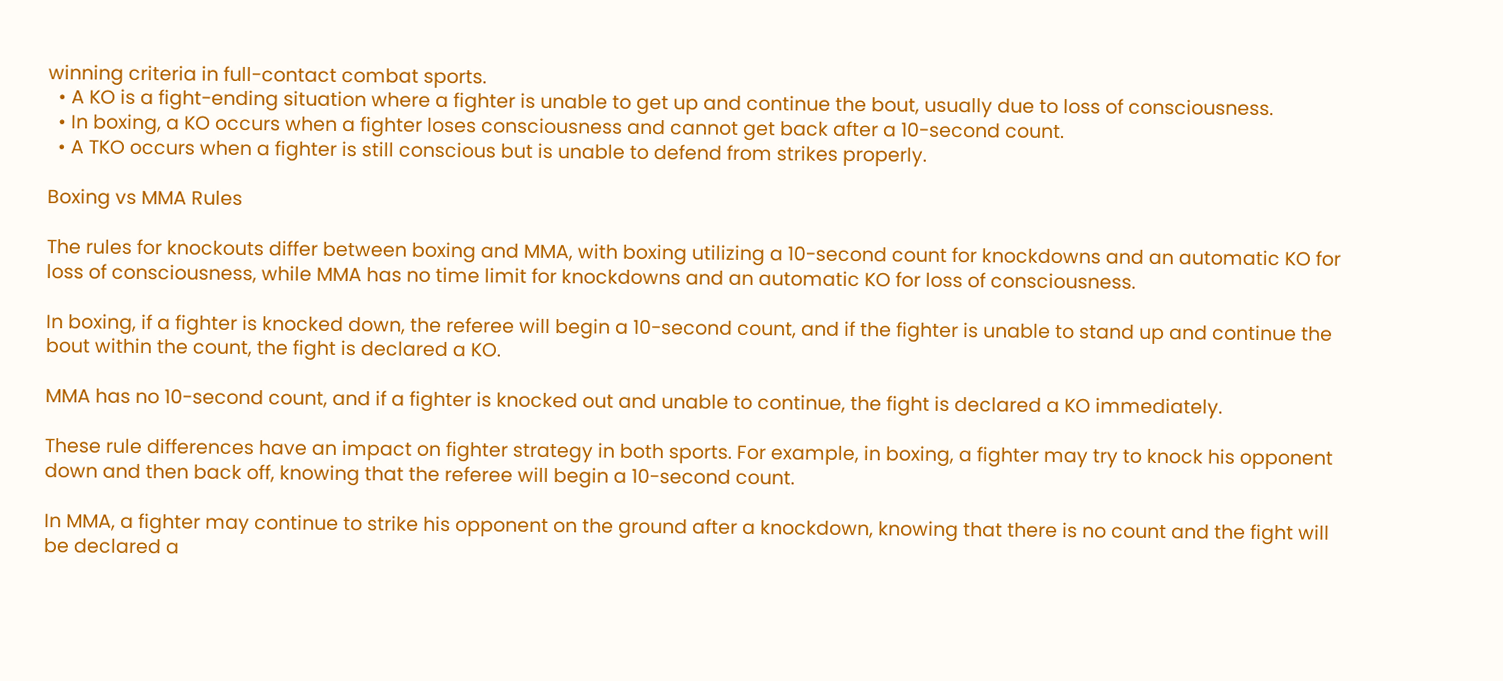winning criteria in full-contact combat sports.
  • A KO is a fight-ending situation where a fighter is unable to get up and continue the bout, usually due to loss of consciousness.
  • In boxing, a KO occurs when a fighter loses consciousness and cannot get back after a 10-second count.
  • A TKO occurs when a fighter is still conscious but is unable to defend from strikes properly.

Boxing vs MMA Rules

The rules for knockouts differ between boxing and MMA, with boxing utilizing a 10-second count for knockdowns and an automatic KO for loss of consciousness, while MMA has no time limit for knockdowns and an automatic KO for loss of consciousness.

In boxing, if a fighter is knocked down, the referee will begin a 10-second count, and if the fighter is unable to stand up and continue the bout within the count, the fight is declared a KO.

MMA has no 10-second count, and if a fighter is knocked out and unable to continue, the fight is declared a KO immediately.

These rule differences have an impact on fighter strategy in both sports. For example, in boxing, a fighter may try to knock his opponent down and then back off, knowing that the referee will begin a 10-second count.

In MMA, a fighter may continue to strike his opponent on the ground after a knockdown, knowing that there is no count and the fight will be declared a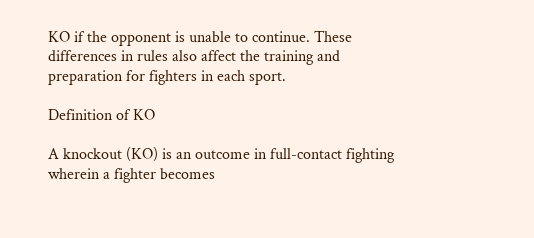KO if the opponent is unable to continue. These differences in rules also affect the training and preparation for fighters in each sport.

Definition of KO

A knockout (KO) is an outcome in full-contact fighting wherein a fighter becomes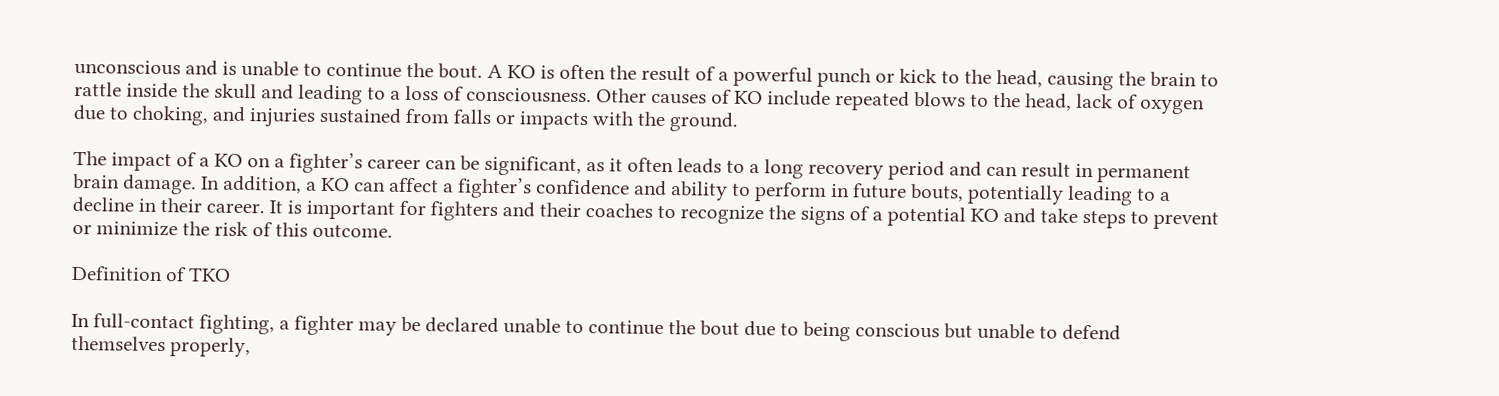unconscious and is unable to continue the bout. A KO is often the result of a powerful punch or kick to the head, causing the brain to rattle inside the skull and leading to a loss of consciousness. Other causes of KO include repeated blows to the head, lack of oxygen due to choking, and injuries sustained from falls or impacts with the ground.

The impact of a KO on a fighter’s career can be significant, as it often leads to a long recovery period and can result in permanent brain damage. In addition, a KO can affect a fighter’s confidence and ability to perform in future bouts, potentially leading to a decline in their career. It is important for fighters and their coaches to recognize the signs of a potential KO and take steps to prevent or minimize the risk of this outcome.

Definition of TKO

In full-contact fighting, a fighter may be declared unable to continue the bout due to being conscious but unable to defend themselves properly,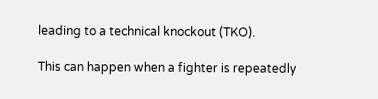leading to a technical knockout (TKO).

This can happen when a fighter is repeatedly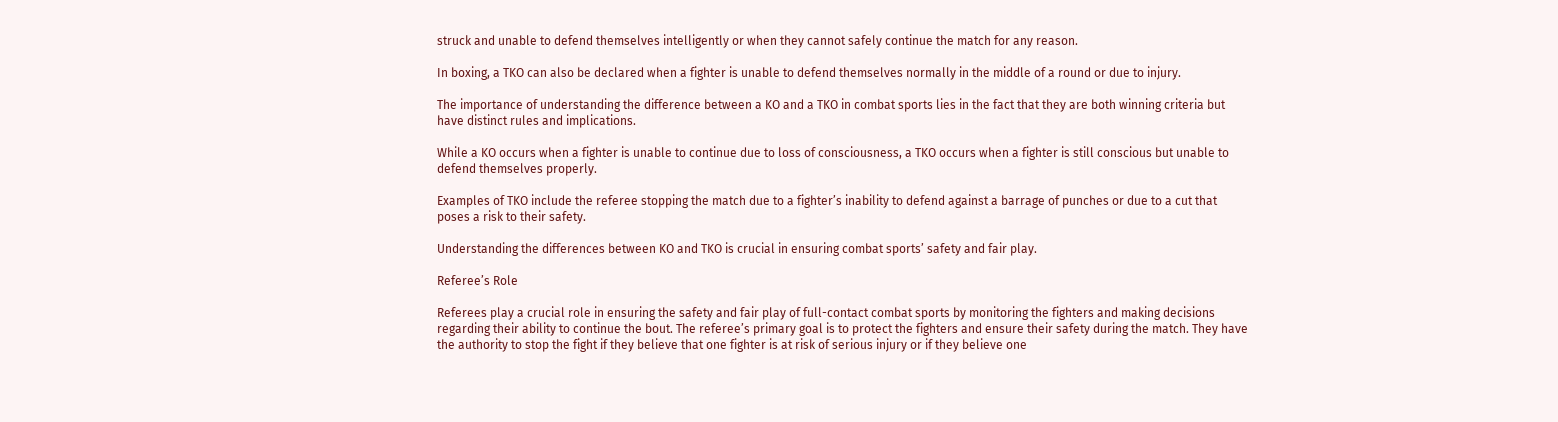struck and unable to defend themselves intelligently or when they cannot safely continue the match for any reason.

In boxing, a TKO can also be declared when a fighter is unable to defend themselves normally in the middle of a round or due to injury.

The importance of understanding the difference between a KO and a TKO in combat sports lies in the fact that they are both winning criteria but have distinct rules and implications.

While a KO occurs when a fighter is unable to continue due to loss of consciousness, a TKO occurs when a fighter is still conscious but unable to defend themselves properly.

Examples of TKO include the referee stopping the match due to a fighter’s inability to defend against a barrage of punches or due to a cut that poses a risk to their safety.

Understanding the differences between KO and TKO is crucial in ensuring combat sports’ safety and fair play.

Referee’s Role

Referees play a crucial role in ensuring the safety and fair play of full-contact combat sports by monitoring the fighters and making decisions regarding their ability to continue the bout. The referee’s primary goal is to protect the fighters and ensure their safety during the match. They have the authority to stop the fight if they believe that one fighter is at risk of serious injury or if they believe one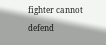fighter cannot defend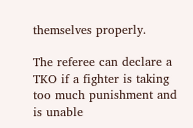themselves properly.

The referee can declare a TKO if a fighter is taking too much punishment and is unable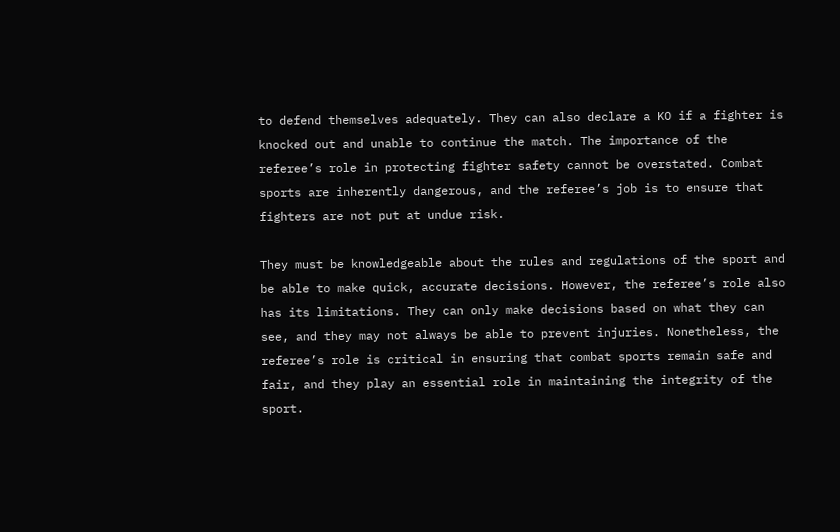to defend themselves adequately. They can also declare a KO if a fighter is knocked out and unable to continue the match. The importance of the referee’s role in protecting fighter safety cannot be overstated. Combat sports are inherently dangerous, and the referee’s job is to ensure that fighters are not put at undue risk.

They must be knowledgeable about the rules and regulations of the sport and be able to make quick, accurate decisions. However, the referee’s role also has its limitations. They can only make decisions based on what they can see, and they may not always be able to prevent injuries. Nonetheless, the referee’s role is critical in ensuring that combat sports remain safe and fair, and they play an essential role in maintaining the integrity of the sport.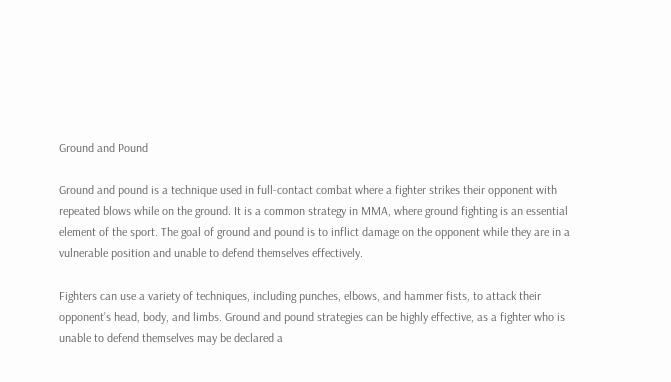Ground and Pound

Ground and pound is a technique used in full-contact combat where a fighter strikes their opponent with repeated blows while on the ground. It is a common strategy in MMA, where ground fighting is an essential element of the sport. The goal of ground and pound is to inflict damage on the opponent while they are in a vulnerable position and unable to defend themselves effectively.

Fighters can use a variety of techniques, including punches, elbows, and hammer fists, to attack their opponent’s head, body, and limbs. Ground and pound strategies can be highly effective, as a fighter who is unable to defend themselves may be declared a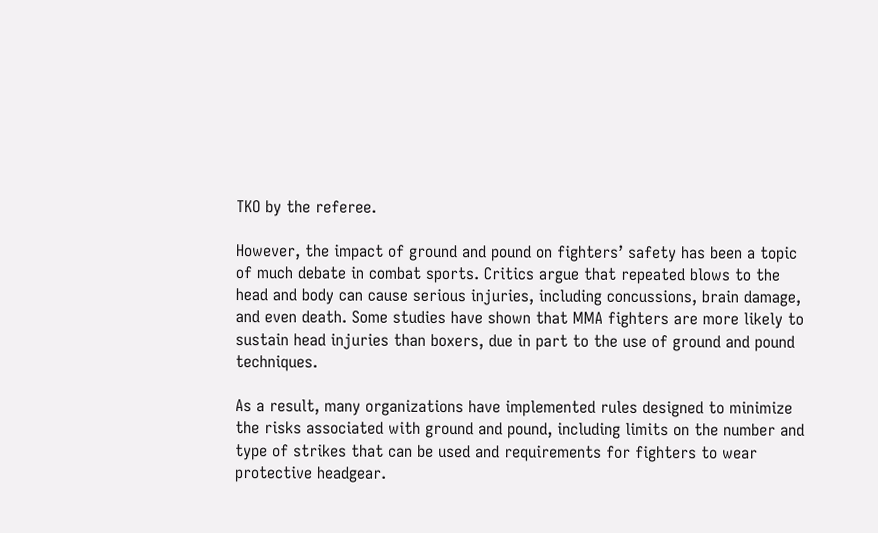TKO by the referee.

However, the impact of ground and pound on fighters’ safety has been a topic of much debate in combat sports. Critics argue that repeated blows to the head and body can cause serious injuries, including concussions, brain damage, and even death. Some studies have shown that MMA fighters are more likely to sustain head injuries than boxers, due in part to the use of ground and pound techniques.

As a result, many organizations have implemented rules designed to minimize the risks associated with ground and pound, including limits on the number and type of strikes that can be used and requirements for fighters to wear protective headgear.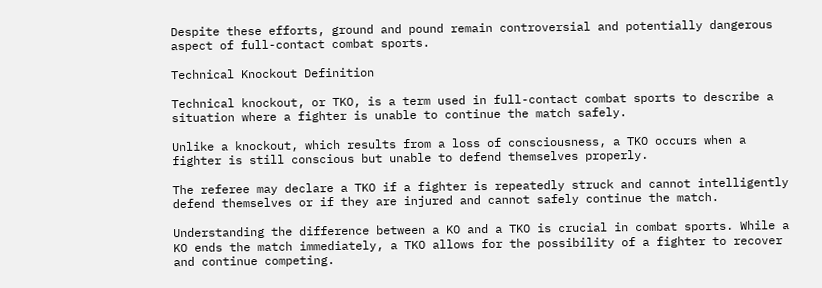Despite these efforts, ground and pound remain controversial and potentially dangerous aspect of full-contact combat sports.

Technical Knockout Definition

Technical knockout, or TKO, is a term used in full-contact combat sports to describe a situation where a fighter is unable to continue the match safely.

Unlike a knockout, which results from a loss of consciousness, a TKO occurs when a fighter is still conscious but unable to defend themselves properly.

The referee may declare a TKO if a fighter is repeatedly struck and cannot intelligently defend themselves or if they are injured and cannot safely continue the match.

Understanding the difference between a KO and a TKO is crucial in combat sports. While a KO ends the match immediately, a TKO allows for the possibility of a fighter to recover and continue competing.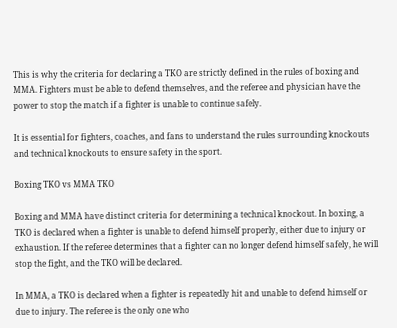This is why the criteria for declaring a TKO are strictly defined in the rules of boxing and MMA. Fighters must be able to defend themselves, and the referee and physician have the power to stop the match if a fighter is unable to continue safely.

It is essential for fighters, coaches, and fans to understand the rules surrounding knockouts and technical knockouts to ensure safety in the sport.

Boxing TKO vs MMA TKO

Boxing and MMA have distinct criteria for determining a technical knockout. In boxing, a TKO is declared when a fighter is unable to defend himself properly, either due to injury or exhaustion. If the referee determines that a fighter can no longer defend himself safely, he will stop the fight, and the TKO will be declared.

In MMA, a TKO is declared when a fighter is repeatedly hit and unable to defend himself or due to injury. The referee is the only one who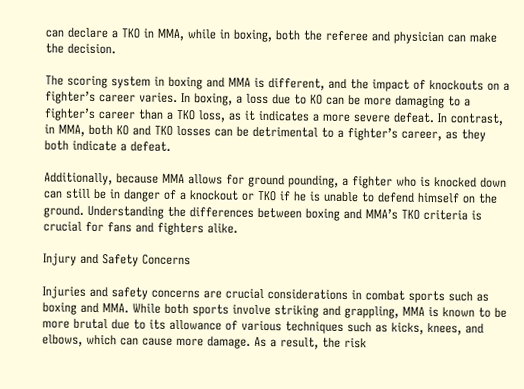can declare a TKO in MMA, while in boxing, both the referee and physician can make the decision.

The scoring system in boxing and MMA is different, and the impact of knockouts on a fighter’s career varies. In boxing, a loss due to KO can be more damaging to a fighter’s career than a TKO loss, as it indicates a more severe defeat. In contrast, in MMA, both KO and TKO losses can be detrimental to a fighter’s career, as they both indicate a defeat.

Additionally, because MMA allows for ground pounding, a fighter who is knocked down can still be in danger of a knockout or TKO if he is unable to defend himself on the ground. Understanding the differences between boxing and MMA’s TKO criteria is crucial for fans and fighters alike.

Injury and Safety Concerns

Injuries and safety concerns are crucial considerations in combat sports such as boxing and MMA. While both sports involve striking and grappling, MMA is known to be more brutal due to its allowance of various techniques such as kicks, knees, and elbows, which can cause more damage. As a result, the risk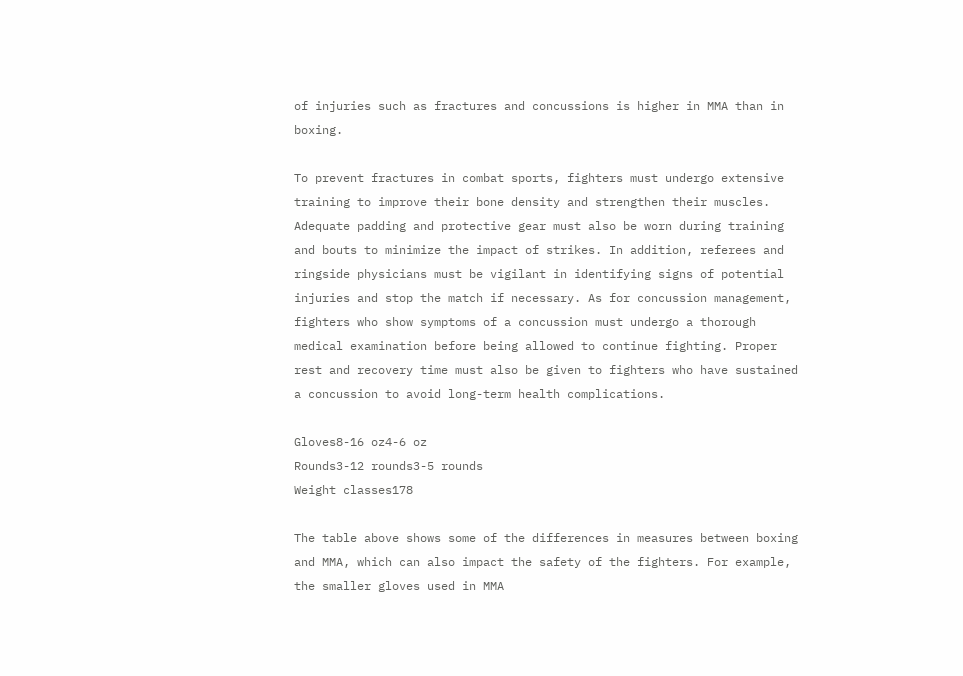of injuries such as fractures and concussions is higher in MMA than in boxing.

To prevent fractures in combat sports, fighters must undergo extensive training to improve their bone density and strengthen their muscles. Adequate padding and protective gear must also be worn during training and bouts to minimize the impact of strikes. In addition, referees and ringside physicians must be vigilant in identifying signs of potential injuries and stop the match if necessary. As for concussion management, fighters who show symptoms of a concussion must undergo a thorough medical examination before being allowed to continue fighting. Proper rest and recovery time must also be given to fighters who have sustained a concussion to avoid long-term health complications.

Gloves8-16 oz4-6 oz
Rounds3-12 rounds3-5 rounds
Weight classes178

The table above shows some of the differences in measures between boxing and MMA, which can also impact the safety of the fighters. For example, the smaller gloves used in MMA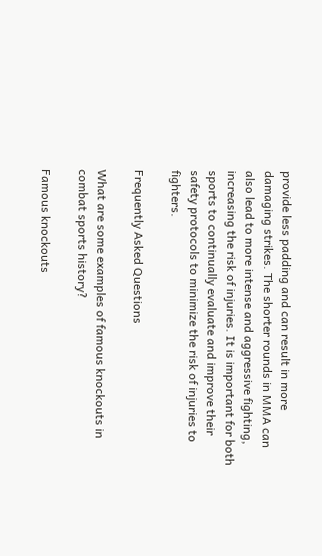provide less padding and can result in more damaging strikes. The shorter rounds in MMA can also lead to more intense and aggressive fighting, increasing the risk of injuries. It is important for both sports to continually evaluate and improve their safety protocols to minimize the risk of injuries to fighters.

Frequently Asked Questions

What are some examples of famous knockouts in combat sports history?

Famous knockouts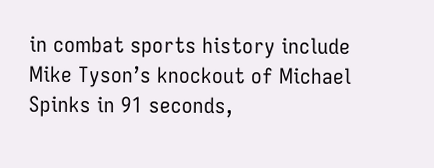in combat sports history include Mike Tyson’s knockout of Michael Spinks in 91 seconds,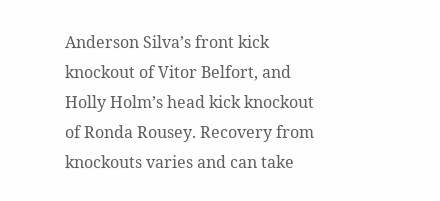Anderson Silva’s front kick knockout of Vitor Belfort, and Holly Holm’s head kick knockout of Ronda Rousey. Recovery from knockouts varies and can take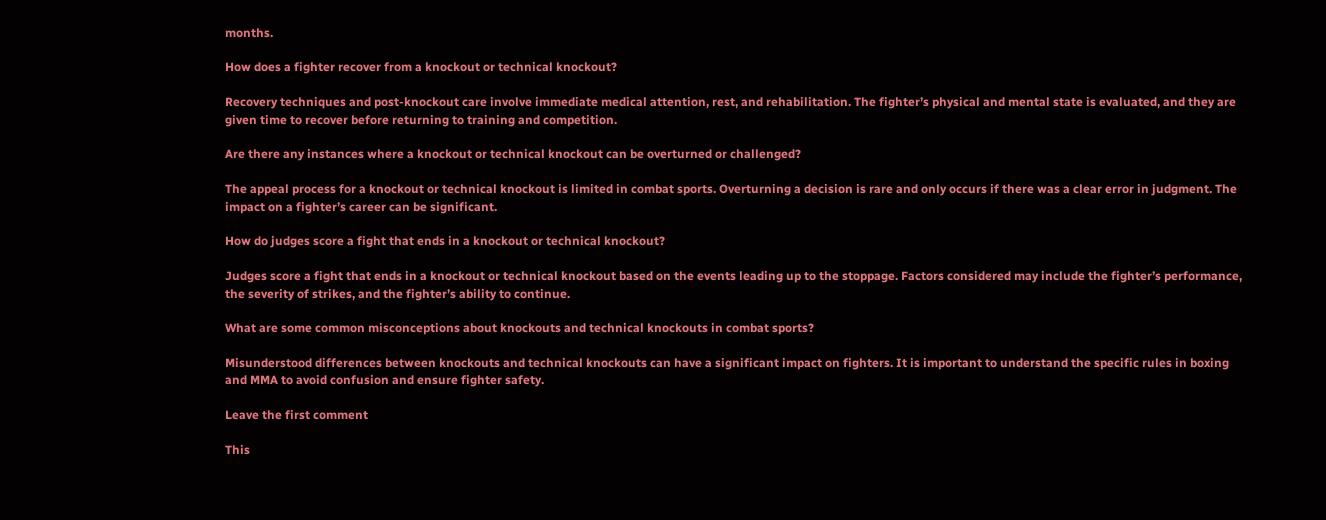months.

How does a fighter recover from a knockout or technical knockout?

Recovery techniques and post-knockout care involve immediate medical attention, rest, and rehabilitation. The fighter’s physical and mental state is evaluated, and they are given time to recover before returning to training and competition.

Are there any instances where a knockout or technical knockout can be overturned or challenged?

The appeal process for a knockout or technical knockout is limited in combat sports. Overturning a decision is rare and only occurs if there was a clear error in judgment. The impact on a fighter’s career can be significant.

How do judges score a fight that ends in a knockout or technical knockout?

Judges score a fight that ends in a knockout or technical knockout based on the events leading up to the stoppage. Factors considered may include the fighter’s performance, the severity of strikes, and the fighter’s ability to continue.

What are some common misconceptions about knockouts and technical knockouts in combat sports?

Misunderstood differences between knockouts and technical knockouts can have a significant impact on fighters. It is important to understand the specific rules in boxing and MMA to avoid confusion and ensure fighter safety.

Leave the first comment

This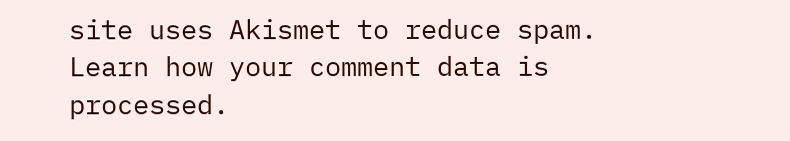site uses Akismet to reduce spam. Learn how your comment data is processed.